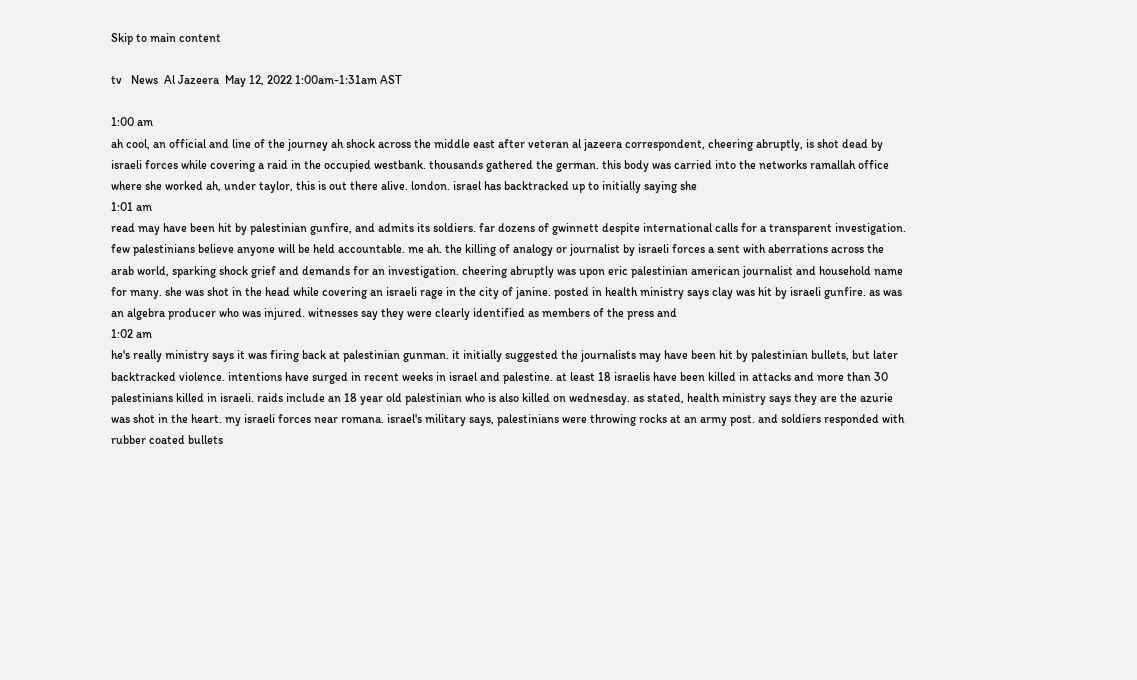Skip to main content

tv   News  Al Jazeera  May 12, 2022 1:00am-1:31am AST

1:00 am
ah cool, an official and line of the journey ah shock across the middle east after veteran al jazeera correspondent, cheering abruptly, is shot dead by israeli forces while covering a raid in the occupied westbank. thousands gathered the german. this body was carried into the networks ramallah office where she worked ah, under taylor, this is out there alive. london. israel has backtracked up to initially saying she
1:01 am
read may have been hit by palestinian gunfire, and admits its soldiers. far dozens of gwinnett despite international calls for a transparent investigation. few palestinians believe anyone will be held accountable. me ah. the killing of analogy or journalist by israeli forces a sent with aberrations across the arab world, sparking shock grief and demands for an investigation. cheering abruptly was upon eric palestinian american journalist and household name for many. she was shot in the head while covering an israeli rage in the city of janine. posted in health ministry says clay was hit by israeli gunfire. as was an algebra producer who was injured. witnesses say they were clearly identified as members of the press and
1:02 am
he's really ministry says it was firing back at palestinian gunman. it initially suggested the journalists may have been hit by palestinian bullets, but later backtracked violence. intentions have surged in recent weeks in israel and palestine. at least 18 israelis have been killed in attacks and more than 30 palestinians killed in israeli. raids include an 18 year old palestinian who is also killed on wednesday. as stated, health ministry says they are the azurie was shot in the heart. my israeli forces near romana. israel's military says, palestinians were throwing rocks at an army post. and soldiers responded with rubber coated bullets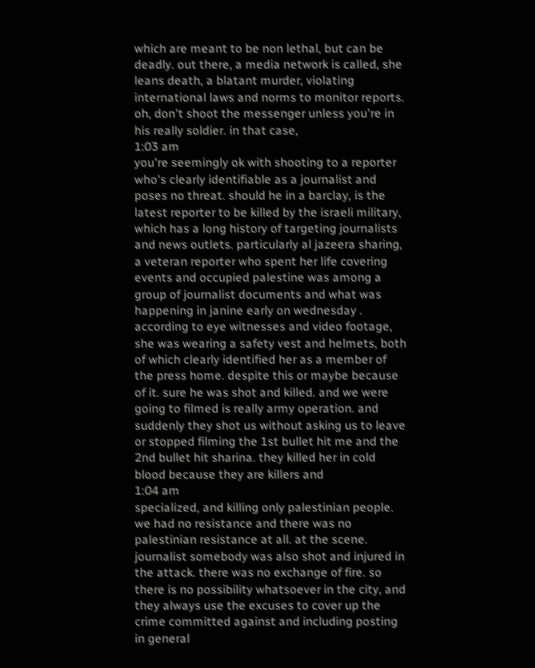which are meant to be non lethal, but can be deadly. out there, a media network is called, she leans death, a blatant murder, violating international laws and norms to monitor reports. oh, don't shoot the messenger unless you're in his really soldier. in that case,
1:03 am
you're seemingly ok with shooting to a reporter who's clearly identifiable as a journalist and poses no threat. should he in a barclay, is the latest reporter to be killed by the israeli military, which has a long history of targeting journalists and news outlets. particularly al jazeera sharing, a veteran reporter who spent her life covering events and occupied palestine was among a group of journalist documents and what was happening in janine early on wednesday . according to eye witnesses and video footage, she was wearing a safety vest and helmets, both of which clearly identified her as a member of the press home. despite this or maybe because of it. sure he was shot and killed. and we were going to filmed is really army operation. and suddenly they shot us without asking us to leave or stopped filming the 1st bullet hit me and the 2nd bullet hit sharina. they killed her in cold blood because they are killers and
1:04 am
specialized, and killing only palestinian people. we had no resistance and there was no palestinian resistance at all. at the scene. journalist somebody was also shot and injured in the attack. there was no exchange of fire. so there is no possibility whatsoever in the city, and they always use the excuses to cover up the crime committed against and including posting in general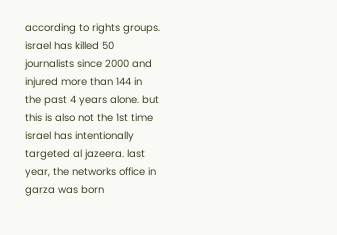according to rights groups. israel has killed 50 journalists since 2000 and injured more than 144 in the past 4 years alone. but this is also not the 1st time israel has intentionally targeted al jazeera. last year, the networks office in garza was born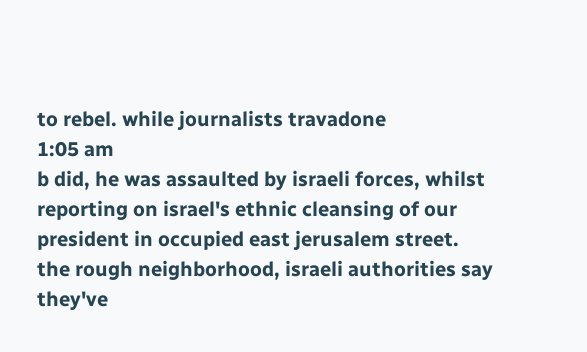to rebel. while journalists travadone
1:05 am
b did, he was assaulted by israeli forces, whilst reporting on israel's ethnic cleansing of our president in occupied east jerusalem street. the rough neighborhood, israeli authorities say they've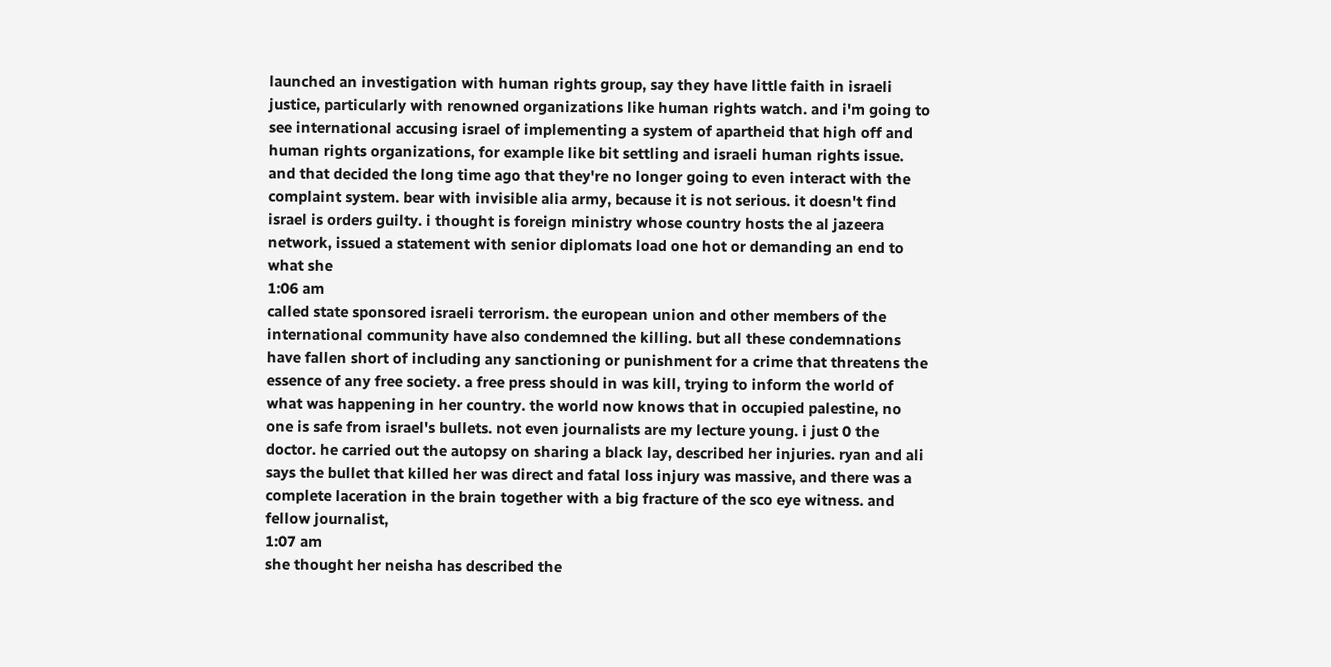launched an investigation with human rights group, say they have little faith in israeli justice, particularly with renowned organizations like human rights watch. and i'm going to see international accusing israel of implementing a system of apartheid that high off and human rights organizations, for example like bit settling and israeli human rights issue. and that decided the long time ago that they're no longer going to even interact with the complaint system. bear with invisible alia army, because it is not serious. it doesn't find israel is orders guilty. i thought is foreign ministry whose country hosts the al jazeera network, issued a statement with senior diplomats load one hot or demanding an end to what she
1:06 am
called state sponsored israeli terrorism. the european union and other members of the international community have also condemned the killing. but all these condemnations have fallen short of including any sanctioning or punishment for a crime that threatens the essence of any free society. a free press should in was kill, trying to inform the world of what was happening in her country. the world now knows that in occupied palestine, no one is safe from israel's bullets. not even journalists are my lecture young. i just 0 the doctor. he carried out the autopsy on sharing a black lay, described her injuries. ryan and ali says the bullet that killed her was direct and fatal loss injury was massive, and there was a complete laceration in the brain together with a big fracture of the sco eye witness. and fellow journalist,
1:07 am
she thought her neisha has described the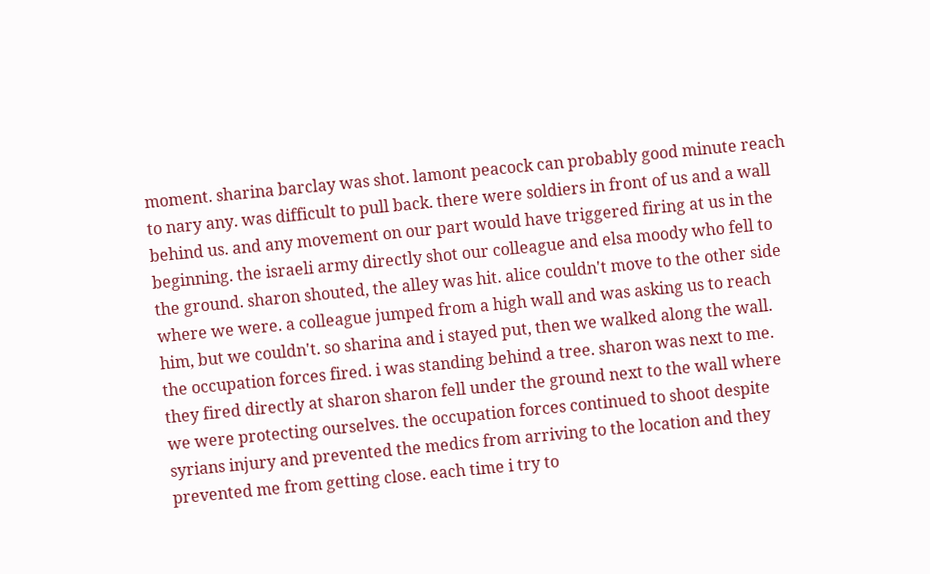moment. sharina barclay was shot. lamont peacock can probably good minute reach to nary any. was difficult to pull back. there were soldiers in front of us and a wall behind us. and any movement on our part would have triggered firing at us in the beginning. the israeli army directly shot our colleague and elsa moody who fell to the ground. sharon shouted, the alley was hit. alice couldn't move to the other side where we were. a colleague jumped from a high wall and was asking us to reach him, but we couldn't. so sharina and i stayed put, then we walked along the wall. the occupation forces fired. i was standing behind a tree. sharon was next to me. they fired directly at sharon sharon fell under the ground next to the wall where we were protecting ourselves. the occupation forces continued to shoot despite syrians injury and prevented the medics from arriving to the location and they prevented me from getting close. each time i try to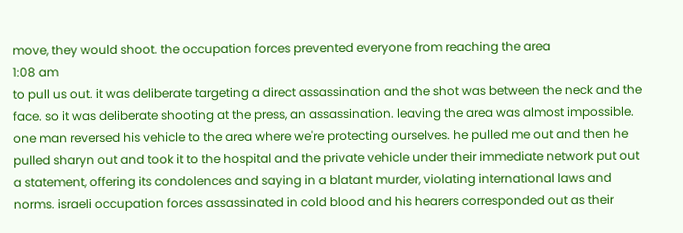move, they would shoot. the occupation forces prevented everyone from reaching the area
1:08 am
to pull us out. it was deliberate targeting a direct assassination and the shot was between the neck and the face. so it was deliberate shooting at the press, an assassination. leaving the area was almost impossible. one man reversed his vehicle to the area where we're protecting ourselves. he pulled me out and then he pulled sharyn out and took it to the hospital and the private vehicle under their immediate network put out a statement, offering its condolences and saying in a blatant murder, violating international laws and norms. israeli occupation forces assassinated in cold blood and his hearers corresponded out as their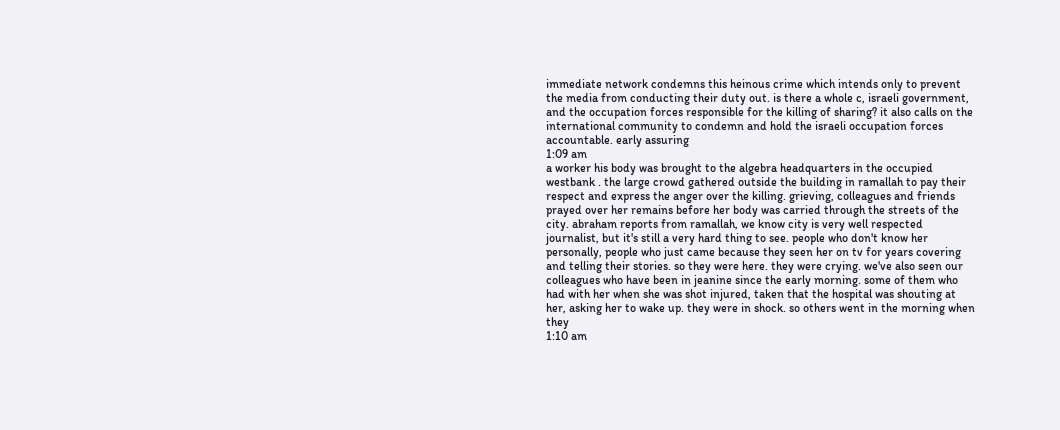immediate network condemns this heinous crime which intends only to prevent the media from conducting their duty out. is there a whole c, israeli government, and the occupation forces responsible for the killing of sharing? it also calls on the international community to condemn and hold the israeli occupation forces accountable. early assuring
1:09 am
a worker his body was brought to the algebra headquarters in the occupied westbank . the large crowd gathered outside the building in ramallah to pay their respect and express the anger over the killing. grieving, colleagues and friends prayed over her remains before her body was carried through the streets of the city. abraham reports from ramallah, we know city is very well respected journalist, but it's still a very hard thing to see. people who don't know her personally, people who just came because they seen her on tv for years covering and telling their stories. so they were here. they were crying. we've also seen our colleagues who have been in jeanine since the early morning. some of them who had with her when she was shot injured, taken that the hospital was shouting at her, asking her to wake up. they were in shock. so others went in the morning when they
1:10 am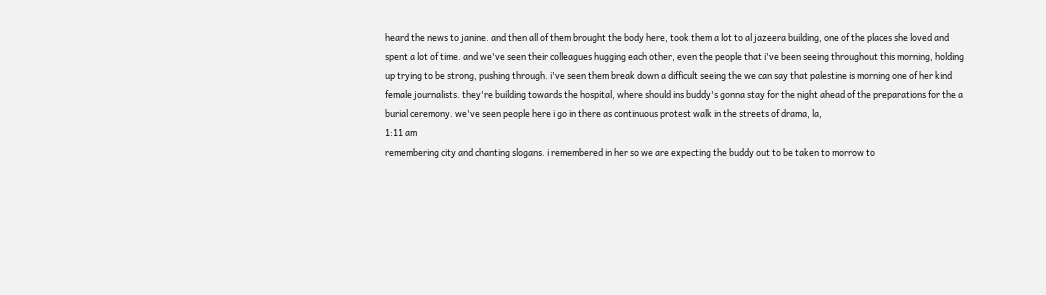heard the news to janine. and then all of them brought the body here, took them a lot to al jazeera building, one of the places she loved and spent a lot of time. and we've seen their colleagues hugging each other, even the people that i've been seeing throughout this morning, holding up trying to be strong, pushing through. i've seen them break down a difficult seeing the we can say that palestine is morning one of her kind female journalists. they're building towards the hospital, where should ins buddy's gonna stay for the night ahead of the preparations for the a burial ceremony. we've seen people here i go in there as continuous protest walk in the streets of drama, la,
1:11 am
remembering city and chanting slogans. i remembered in her so we are expecting the buddy out to be taken to morrow to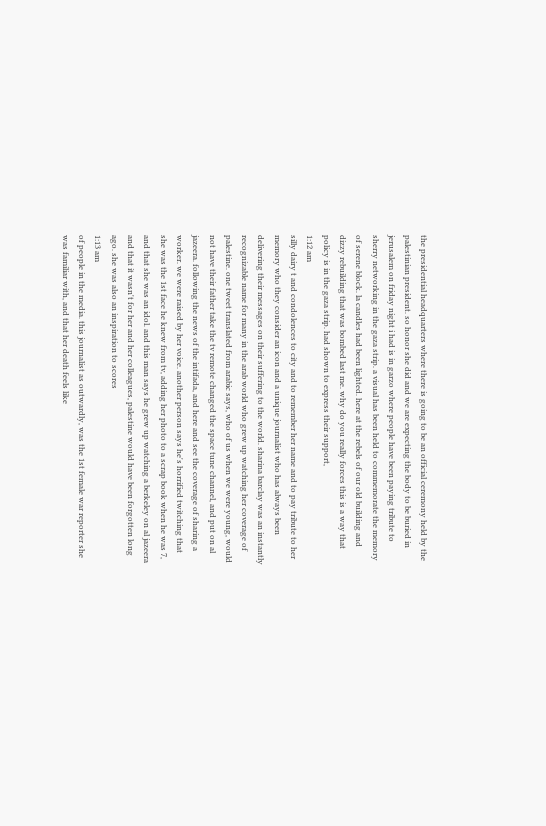the presidential headquarters where there is going to be an official ceremony held by the palestinian president. so honor she did and we are expecting the body to be buried in jerusalem on friday night i had is in garzo where people have been paying tribute to sherry networking in the gaza strip. a visual has been held to commemorate the memory of serene block. la candles had been lighted. here at the rebels of our old building and dizzy rebuilding that was bombed last me. why do you really forces this is a way that policy is in the gaza strip. had shown to express their support,
1:12 am
silly dairy t and condolences to city and to remember her name and to pay tribute to her memory who they consider an icon and a unique journalist who has always been delivering their messages on their suffering to the world. sharina barclay was an instantly recognizable name for many in the arab world who grew up watching her coverage of palestine. one tweet translated from arabic says, who of us when we were young, would not have their father take the tv remote changed the space tune channel, and put on al jazeera. following the news of the intifada, and here and see the coverage of sharing a worker. we were raised by her voice. another person says he's horrified twitching that she was the 1st face he knew from tv, adding her photo to a scrap book when he was 7, and that she was an idol. and this man says he grew up watching a berkeley on al jazeera and that it wasn't for her and her colleagues, palestine would have been forgotten long ago. she was also an inspiration to scores
1:13 am
of people in the media. this journalist as outwardly, was the 1st female war reporter she was familiar with, and that her death feels like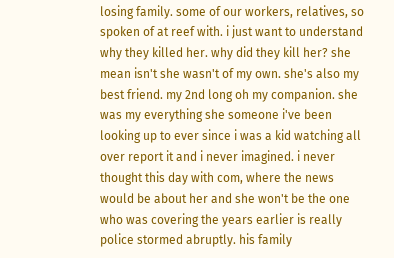losing family. some of our workers, relatives, so spoken of at reef with. i just want to understand why they killed her. why did they kill her? she mean isn't she wasn't of my own. she's also my best friend. my 2nd long oh my companion. she was my everything she someone i've been looking up to ever since i was a kid watching all over report it and i never imagined. i never thought this day with com, where the news would be about her and she won't be the one who was covering the years earlier is really police stormed abruptly. his family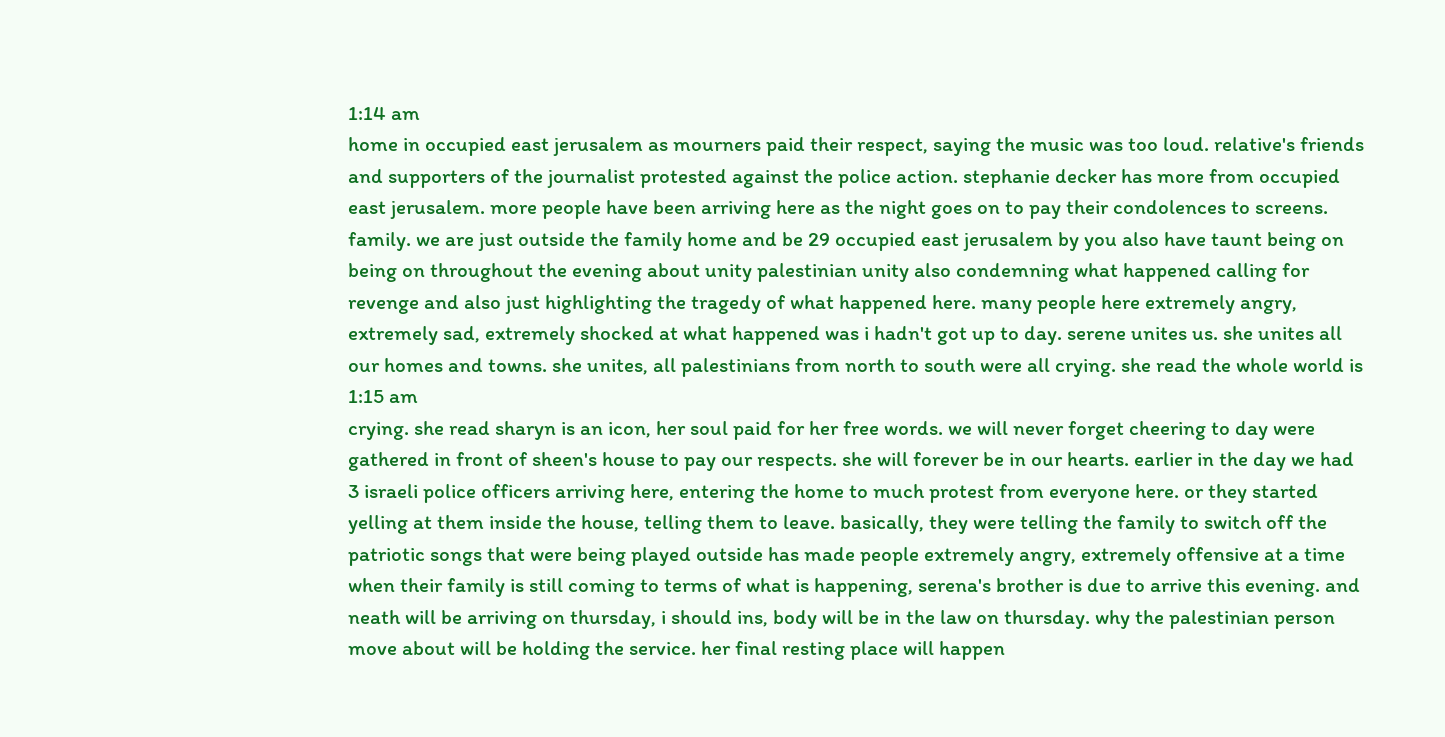1:14 am
home in occupied east jerusalem as mourners paid their respect, saying the music was too loud. relative's friends and supporters of the journalist protested against the police action. stephanie decker has more from occupied east jerusalem. more people have been arriving here as the night goes on to pay their condolences to screens. family. we are just outside the family home and be 29 occupied east jerusalem by you also have taunt being on being on throughout the evening about unity palestinian unity also condemning what happened calling for revenge and also just highlighting the tragedy of what happened here. many people here extremely angry, extremely sad, extremely shocked at what happened was i hadn't got up to day. serene unites us. she unites all our homes and towns. she unites, all palestinians from north to south were all crying. she read the whole world is
1:15 am
crying. she read sharyn is an icon, her soul paid for her free words. we will never forget cheering to day were gathered in front of sheen's house to pay our respects. she will forever be in our hearts. earlier in the day we had 3 israeli police officers arriving here, entering the home to much protest from everyone here. or they started yelling at them inside the house, telling them to leave. basically, they were telling the family to switch off the patriotic songs that were being played outside has made people extremely angry, extremely offensive at a time when their family is still coming to terms of what is happening, serena's brother is due to arrive this evening. and neath will be arriving on thursday, i should ins, body will be in the law on thursday. why the palestinian person move about will be holding the service. her final resting place will happen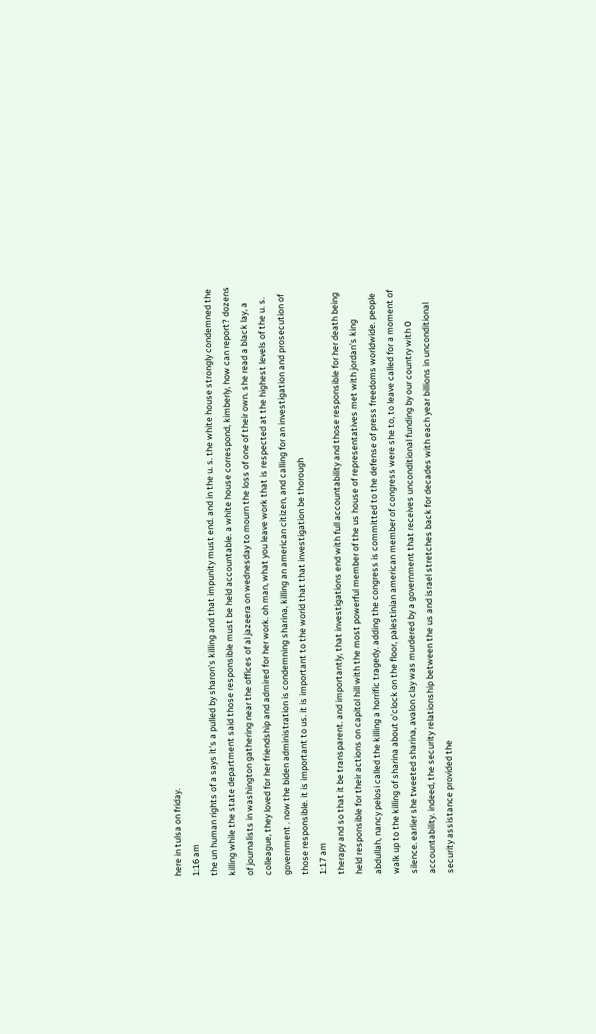here in tulsa on friday.
1:16 am
the un human rights of a says it's a pulled by sharon's killing and that impunity must end. and in the u. s. the white house strongly condemned the killing while the state department said those responsible must be held accountable. a white house correspond, kimberly, how can report? dozens of journalists in washington gathering near the offices of al jazeera on wednesday to mourn the loss of one of their own. she read a black lay, a colleague, they loved for her friendship and admired for her work. oh man, what you leave work that is respected at the highest levels of the u. s. government . now the biden administration is condemning sharina, killing an american citizen, and calling for an investigation and prosecution of those responsible. it is important to us. it is important to the world that that investigation be thorough
1:17 am
therapy and so that it be transparent. and importantly, that investigations end with full accountability and those responsible for her death being held responsible for their actions on capitol hill with the most powerful member of the us house of representatives met with jordan's king abdullah, nancy pelosi called the killing a horrific tragedy. adding the congress is committed to the defense of press freedoms worldwide. people walk up to the killing of sharina about o'clock on the floor, palestinian american member of congress were she to, to leave called for a moment of silence. earlier she tweeted sharina, avalon clay was murdered by a government that receives unconditional funding by our country with 0 accountability. indeed, the security relationship between the us and israel stretches back for decades with each year billions in unconditional security assistance provided the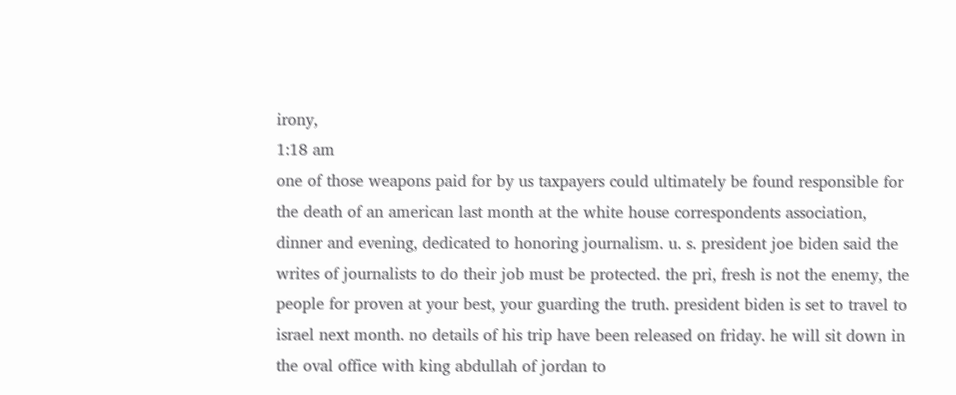irony,
1:18 am
one of those weapons paid for by us taxpayers could ultimately be found responsible for the death of an american last month at the white house correspondents association, dinner and evening, dedicated to honoring journalism. u. s. president joe biden said the writes of journalists to do their job must be protected. the pri, fresh is not the enemy, the people for proven at your best, your guarding the truth. president biden is set to travel to israel next month. no details of his trip have been released on friday. he will sit down in the oval office with king abdullah of jordan to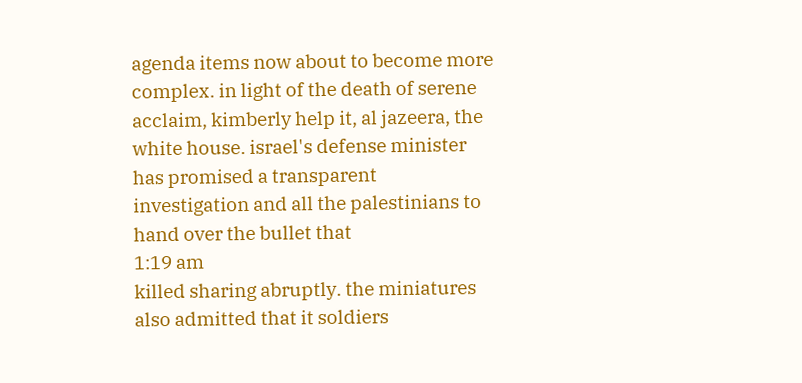agenda items now about to become more complex. in light of the death of serene acclaim, kimberly help it, al jazeera, the white house. israel's defense minister has promised a transparent investigation and all the palestinians to hand over the bullet that
1:19 am
killed sharing abruptly. the miniatures also admitted that it soldiers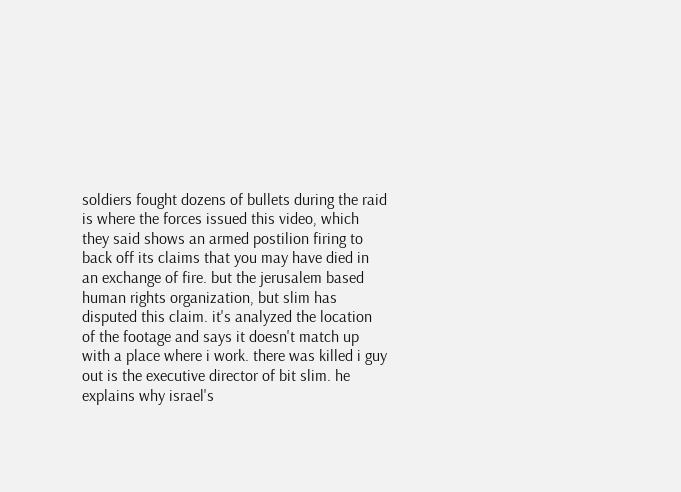soldiers fought dozens of bullets during the raid is where the forces issued this video, which they said shows an armed postilion firing to back off its claims that you may have died in an exchange of fire. but the jerusalem based human rights organization, but slim has disputed this claim. it's analyzed the location of the footage and says it doesn't match up with a place where i work. there was killed i guy out is the executive director of bit slim. he explains why israel's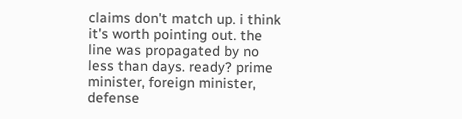claims don't match up. i think it's worth pointing out. the line was propagated by no less than days. ready? prime minister, foreign minister, defense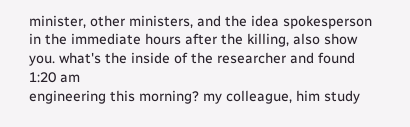minister, other ministers, and the idea spokesperson in the immediate hours after the killing, also show you. what's the inside of the researcher and found
1:20 am
engineering this morning? my colleague, him study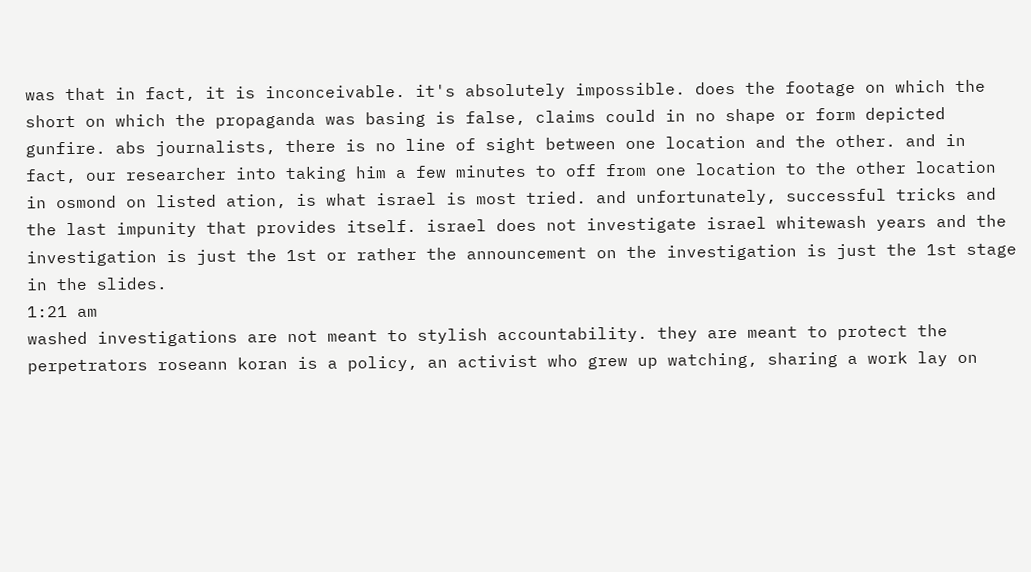was that in fact, it is inconceivable. it's absolutely impossible. does the footage on which the short on which the propaganda was basing is false, claims could in no shape or form depicted gunfire. abs journalists, there is no line of sight between one location and the other. and in fact, our researcher into taking him a few minutes to off from one location to the other location in osmond on listed ation, is what israel is most tried. and unfortunately, successful tricks and the last impunity that provides itself. israel does not investigate israel whitewash years and the investigation is just the 1st or rather the announcement on the investigation is just the 1st stage in the slides.
1:21 am
washed investigations are not meant to stylish accountability. they are meant to protect the perpetrators roseann koran is a policy, an activist who grew up watching, sharing a work lay on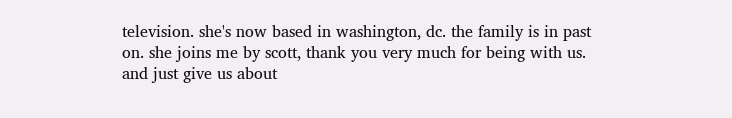television. she's now based in washington, dc. the family is in past on. she joins me by scott, thank you very much for being with us. and just give us about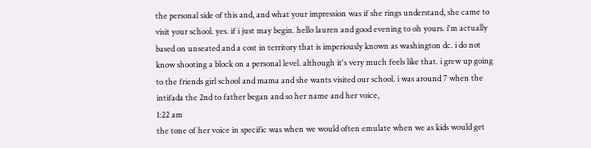the personal side of this and, and what your impression was if she rings understand, she came to visit your school. yes. if i just may begin. hello lauren and good evening to oh yours. i'm actually based on unseated and a cost in territory that is imperiously known as washington dc. i do not know shooting a block on a personal level. although it's very much feels like that. i grew up going to the friends girl school and mama and she wants visited our school. i was around 7 when the intifada the 2nd to father began and so her name and her voice,
1:22 am
the tone of her voice in specific was when we would often emulate when we as kids would get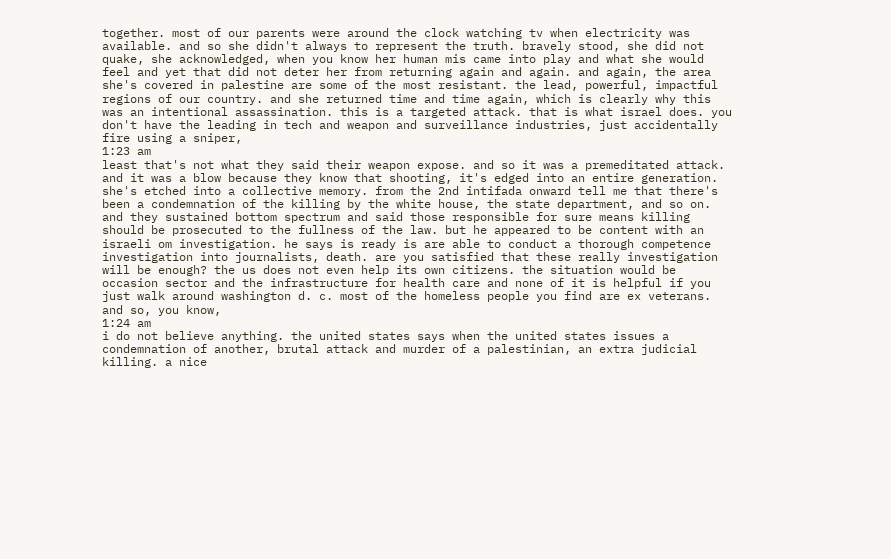together. most of our parents were around the clock watching tv when electricity was available. and so she didn't always to represent the truth. bravely stood, she did not quake, she acknowledged, when you know her human mis came into play and what she would feel and yet that did not deter her from returning again and again. and again, the area she's covered in palestine are some of the most resistant. the lead, powerful, impactful regions of our country. and she returned time and time again, which is clearly why this was an intentional assassination. this is a targeted attack. that is what israel does. you don't have the leading in tech and weapon and surveillance industries, just accidentally fire using a sniper,
1:23 am
least that's not what they said their weapon expose. and so it was a premeditated attack. and it was a blow because they know that shooting, it's edged into an entire generation. she's etched into a collective memory. from the 2nd intifada onward tell me that there's been a condemnation of the killing by the white house, the state department, and so on. and they sustained bottom spectrum and said those responsible for sure means killing should be prosecuted to the fullness of the law. but he appeared to be content with an israeli om investigation. he says is ready is are able to conduct a thorough competence investigation into journalists, death. are you satisfied that these really investigation will be enough? the us does not even help its own citizens. the situation would be occasion sector and the infrastructure for health care and none of it is helpful if you just walk around washington d. c. most of the homeless people you find are ex veterans. and so, you know,
1:24 am
i do not believe anything. the united states says when the united states issues a condemnation of another, brutal attack and murder of a palestinian, an extra judicial killing. a nice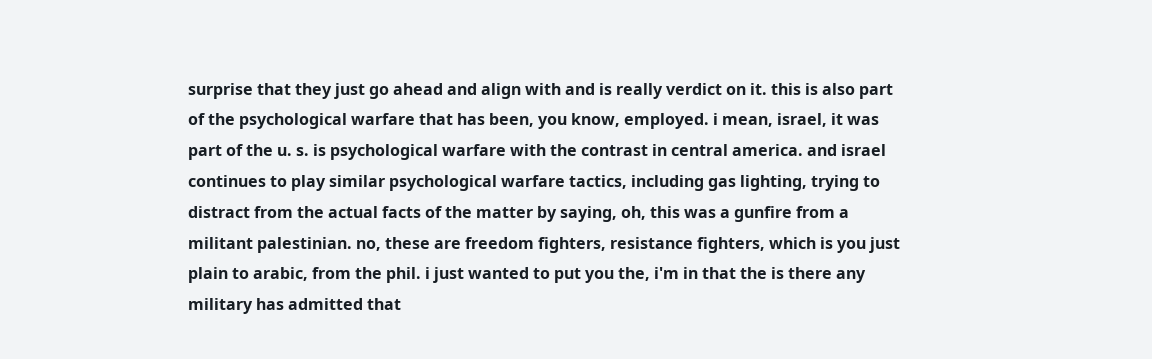surprise that they just go ahead and align with and is really verdict on it. this is also part of the psychological warfare that has been, you know, employed. i mean, israel, it was part of the u. s. is psychological warfare with the contrast in central america. and israel continues to play similar psychological warfare tactics, including gas lighting, trying to distract from the actual facts of the matter by saying, oh, this was a gunfire from a militant palestinian. no, these are freedom fighters, resistance fighters, which is you just plain to arabic, from the phil. i just wanted to put you the, i'm in that the is there any military has admitted that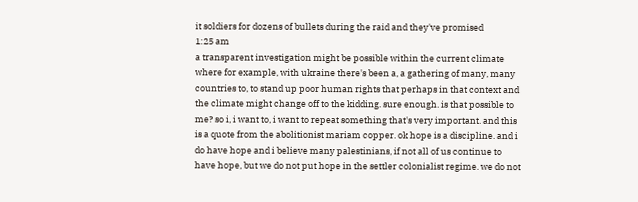it soldiers for dozens of bullets during the raid and they've promised
1:25 am
a transparent investigation might be possible within the current climate where for example, with ukraine there's been a, a gathering of many, many countries to, to stand up poor human rights that perhaps in that context and the climate might change off to the kidding. sure enough. is that possible to me? so i, i want to, i want to repeat something that's very important. and this is a quote from the abolitionist mariam copper. ok hope is a discipline. and i do have hope and i believe many palestinians, if not all of us continue to have hope, but we do not put hope in the settler colonialist regime. we do not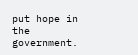put hope in the government.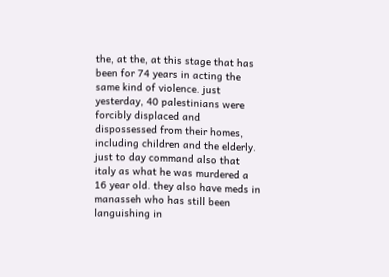the, at the, at this stage that has been for 74 years in acting the same kind of violence. just yesterday, 40 palestinians were forcibly displaced and dispossessed from their homes, including children and the elderly. just to day command also that italy as what he was murdered a 16 year old. they also have meds in manasseh who has still been languishing in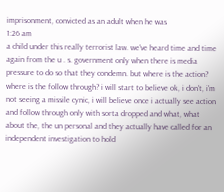imprisonment, convicted as an adult when he was
1:26 am
a child under this really terrorist law. we've heard time and time again from the u . s. government only when there is media pressure to do so that they condemn. but where is the action? where is the follow through? i will start to believe ok, i don't, i'm not seeing a missile cynic, i will believe once i actually see action and follow through only with sorta dropped and what, what about the, the un personal and they actually have called for an independent investigation to hold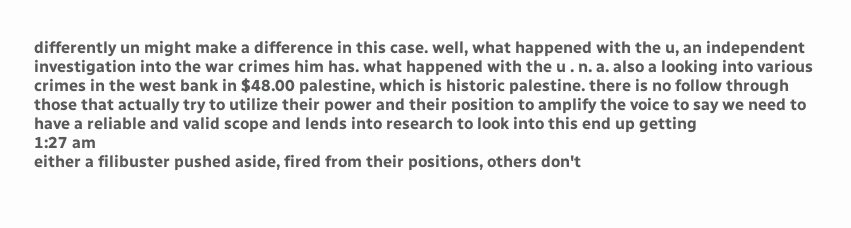differently un might make a difference in this case. well, what happened with the u, an independent investigation into the war crimes him has. what happened with the u . n. a. also a looking into various crimes in the west bank in $48.00 palestine, which is historic palestine. there is no follow through those that actually try to utilize their power and their position to amplify the voice to say we need to have a reliable and valid scope and lends into research to look into this end up getting
1:27 am
either a filibuster pushed aside, fired from their positions, others don't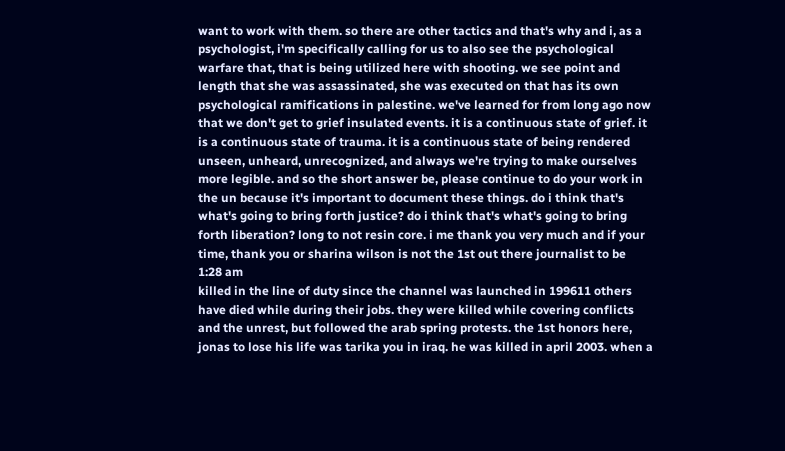want to work with them. so there are other tactics and that's why and i, as a psychologist, i'm specifically calling for us to also see the psychological warfare that, that is being utilized here with shooting. we see point and length that she was assassinated, she was executed on that has its own psychological ramifications in palestine. we've learned for from long ago now that we don't get to grief insulated events. it is a continuous state of grief. it is a continuous state of trauma. it is a continuous state of being rendered unseen, unheard, unrecognized, and always we're trying to make ourselves more legible. and so the short answer be, please continue to do your work in the un because it's important to document these things. do i think that's what's going to bring forth justice? do i think that's what's going to bring forth liberation? long to not resin core. i me thank you very much and if your time, thank you or sharina wilson is not the 1st out there journalist to be
1:28 am
killed in the line of duty since the channel was launched in 199611 others have died while during their jobs. they were killed while covering conflicts and the unrest, but followed the arab spring protests. the 1st honors here, jonas to lose his life was tarika you in iraq. he was killed in april 2003. when a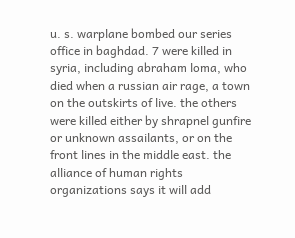u. s. warplane bombed our series office in baghdad. 7 were killed in syria, including abraham loma, who died when a russian air rage, a town on the outskirts of live. the others were killed either by shrapnel gunfire or unknown assailants, or on the front lines in the middle east. the alliance of human rights organizations says it will add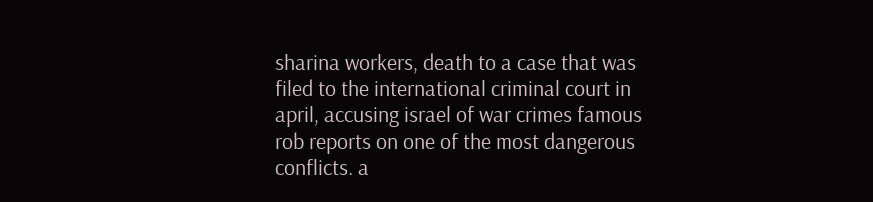sharina workers, death to a case that was filed to the international criminal court in april, accusing israel of war crimes famous rob reports on one of the most dangerous conflicts. a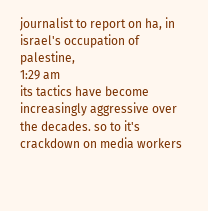journalist to report on ha, in israel's occupation of palestine,
1:29 am
its tactics have become increasingly aggressive over the decades. so to it's crackdown on media workers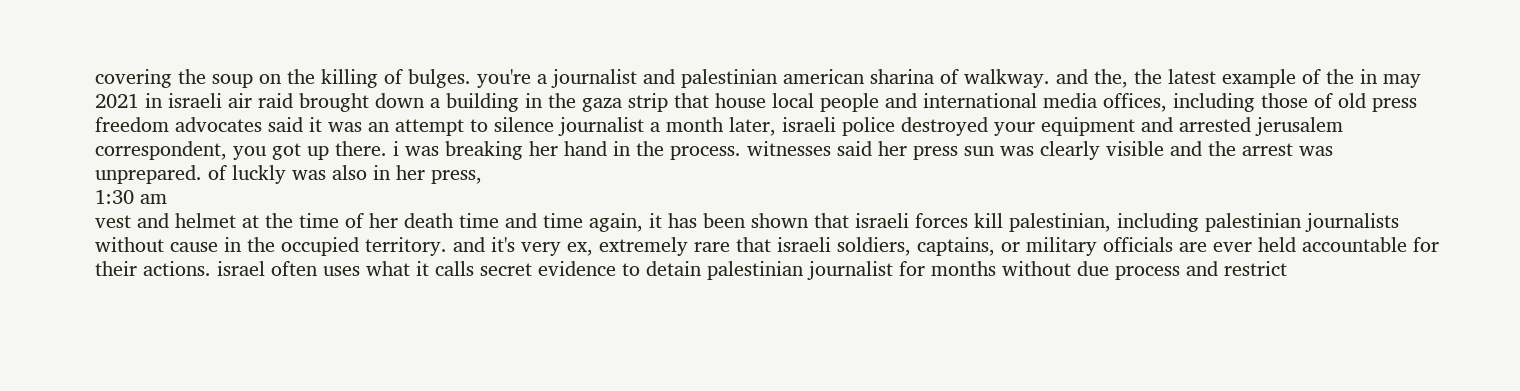covering the soup on the killing of bulges. you're a journalist and palestinian american sharina of walkway. and the, the latest example of the in may 2021 in israeli air raid brought down a building in the gaza strip that house local people and international media offices, including those of old press freedom advocates said it was an attempt to silence journalist a month later, israeli police destroyed your equipment and arrested jerusalem correspondent, you got up there. i was breaking her hand in the process. witnesses said her press sun was clearly visible and the arrest was unprepared. of luckly was also in her press,
1:30 am
vest and helmet at the time of her death time and time again, it has been shown that israeli forces kill palestinian, including palestinian journalists without cause in the occupied territory. and it's very ex, extremely rare that israeli soldiers, captains, or military officials are ever held accountable for their actions. israel often uses what it calls secret evidence to detain palestinian journalist for months without due process and restrict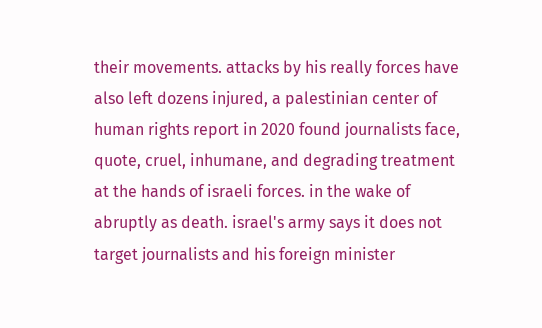their movements. attacks by his really forces have also left dozens injured, a palestinian center of human rights report in 2020 found journalists face, quote, cruel, inhumane, and degrading treatment at the hands of israeli forces. in the wake of abruptly as death. israel's army says it does not target journalists and his foreign minister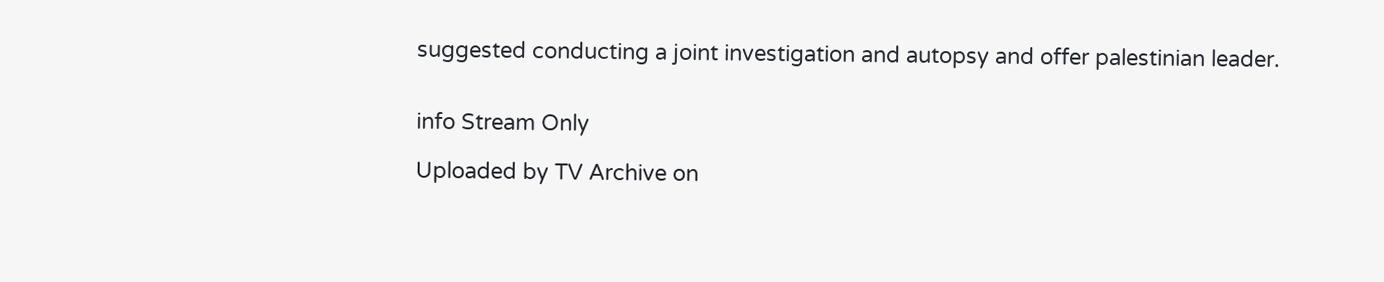suggested conducting a joint investigation and autopsy and offer palestinian leader.


info Stream Only

Uploaded by TV Archive on